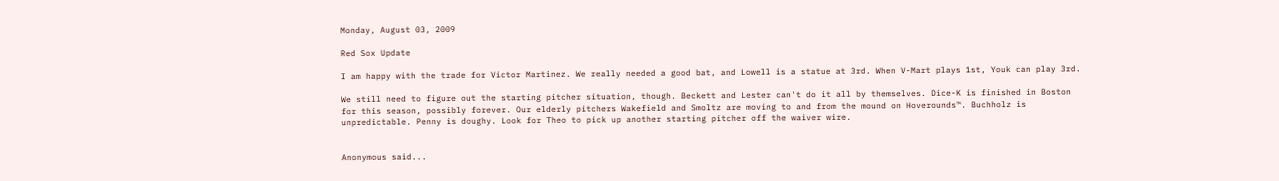Monday, August 03, 2009

Red Sox Update

I am happy with the trade for Victor Martinez. We really needed a good bat, and Lowell is a statue at 3rd. When V-Mart plays 1st, Youk can play 3rd.

We still need to figure out the starting pitcher situation, though. Beckett and Lester can't do it all by themselves. Dice-K is finished in Boston for this season, possibly forever. Our elderly pitchers Wakefield and Smoltz are moving to and from the mound on Hoverounds™. Buchholz is unpredictable. Penny is doughy. Look for Theo to pick up another starting pitcher off the waiver wire.


Anonymous said...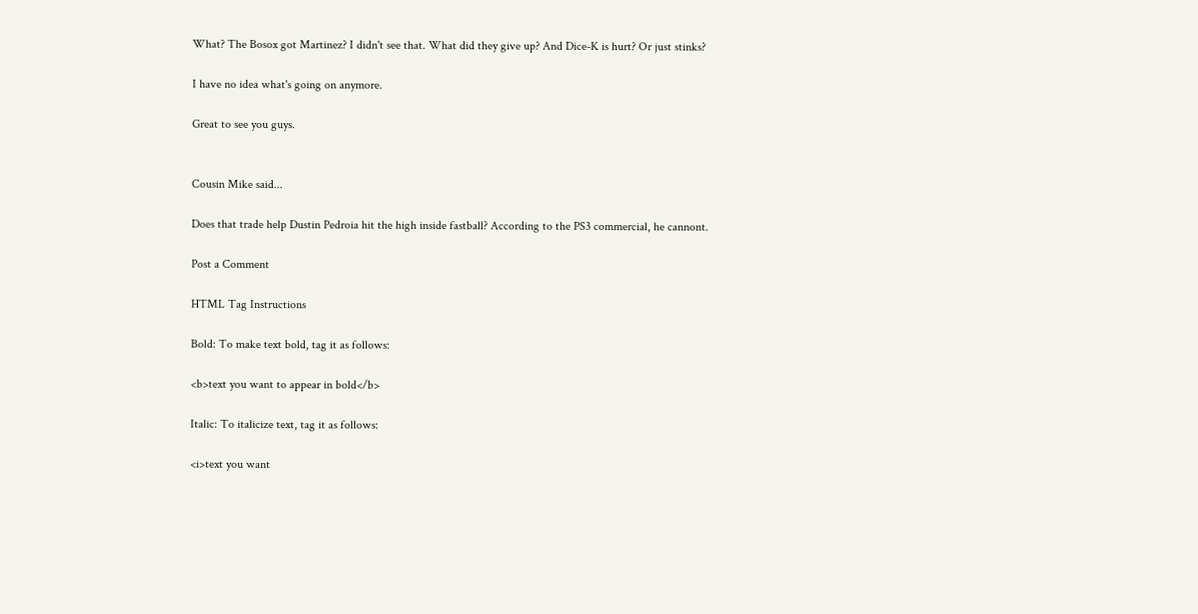What? The Bosox got Martinez? I didn't see that. What did they give up? And Dice-K is hurt? Or just stinks?

I have no idea what's going on anymore.

Great to see you guys.


Cousin Mike said...

Does that trade help Dustin Pedroia hit the high inside fastball? According to the PS3 commercial, he cannont.

Post a Comment

HTML Tag Instructions

Bold: To make text bold, tag it as follows:

<b>text you want to appear in bold</b>

Italic: To italicize text, tag it as follows:

<i>text you want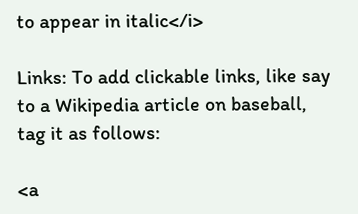to appear in italic</i>

Links: To add clickable links, like say to a Wikipedia article on baseball, tag it as follows:

<a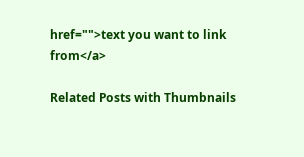href="">text you want to link from</a>

Related Posts with Thumbnails